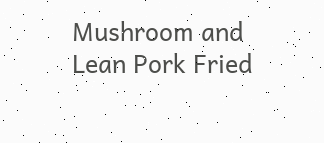Mushroom and Lean Pork Fried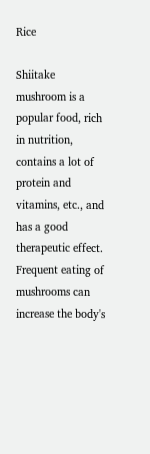Rice

Shiitake mushroom is a popular food, rich in nutrition, contains a lot of protein and vitamins, etc., and has a good therapeutic effect. Frequent eating of mushrooms can increase the body's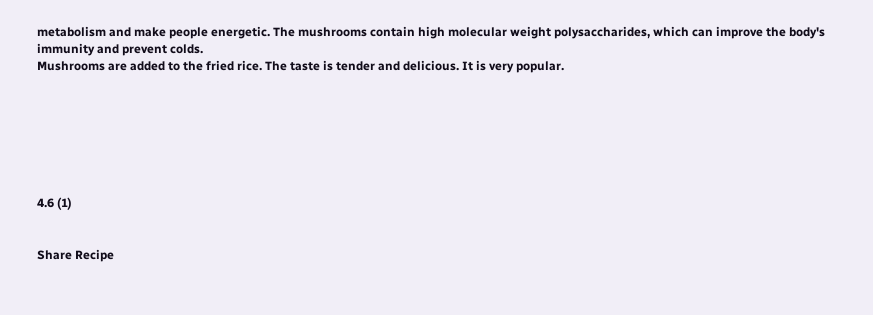metabolism and make people energetic. The mushrooms contain high molecular weight polysaccharides, which can improve the body's immunity and prevent colds.
Mushrooms are added to the fried rice. The taste is tender and delicious. It is very popular.







4.6 (1)


Share Recipe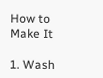How to Make It

1. Wash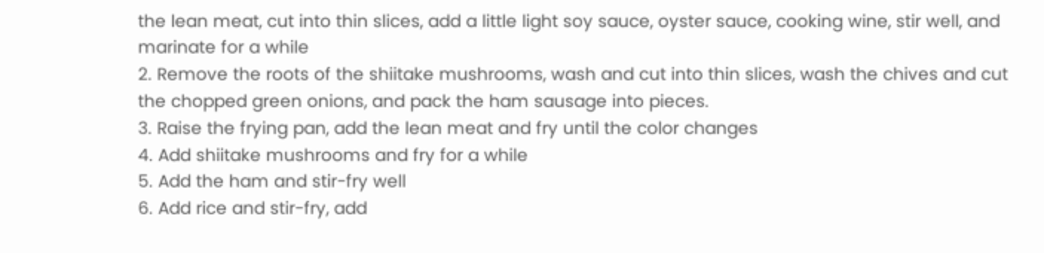the lean meat, cut into thin slices, add a little light soy sauce, oyster sauce, cooking wine, stir well, and marinate for a while
2. Remove the roots of the shiitake mushrooms, wash and cut into thin slices, wash the chives and cut the chopped green onions, and pack the ham sausage into pieces.
3. Raise the frying pan, add the lean meat and fry until the color changes
4. Add shiitake mushrooms and fry for a while
5. Add the ham and stir-fry well
6. Add rice and stir-fry, add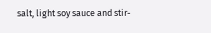salt, light soy sauce and stir-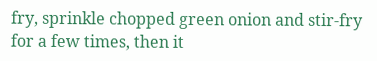fry, sprinkle chopped green onion and stir-fry for a few times, then it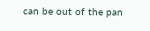can be out of the pan